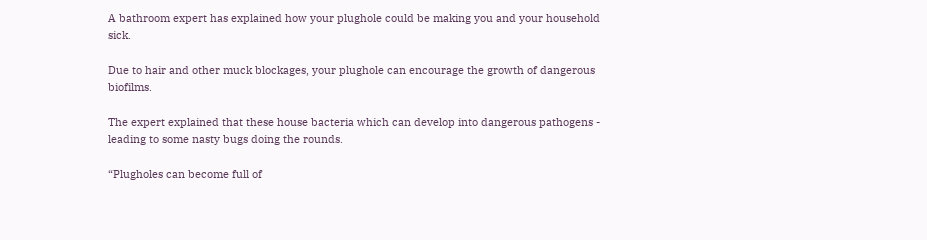A bathroom expert has explained how your plughole could be making you and your household sick.

Due to hair and other muck blockages, your plughole can encourage the growth of dangerous biofilms.

The expert explained that these house bacteria which can develop into dangerous pathogens - leading to some nasty bugs doing the rounds.

“Plugholes can become full of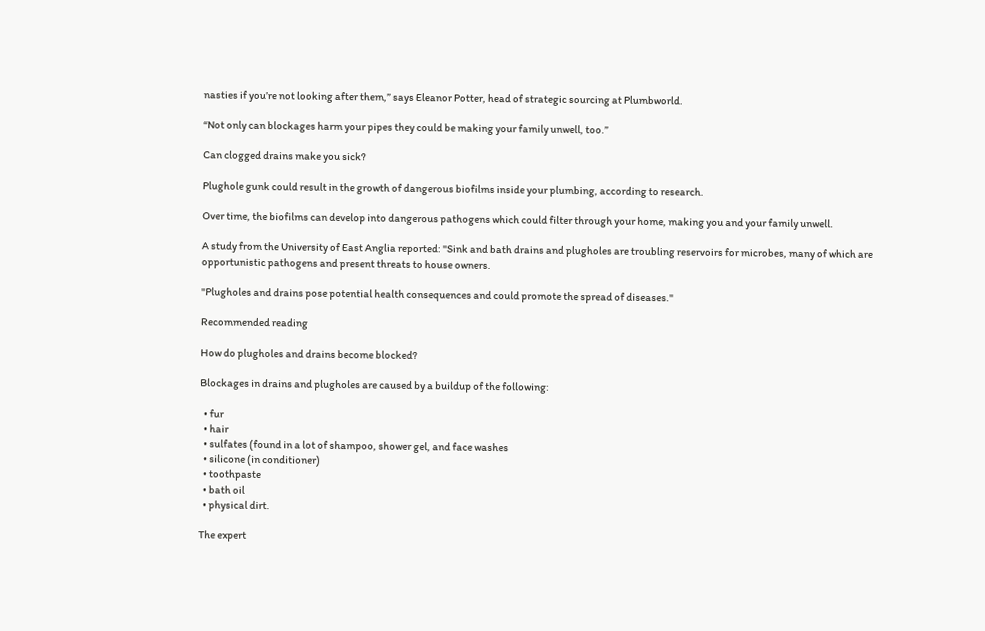nasties if you’re not looking after them,” says Eleanor Potter, head of strategic sourcing at Plumbworld.

“Not only can blockages harm your pipes they could be making your family unwell, too.”

Can clogged drains make you sick?

Plughole gunk could result in the growth of dangerous biofilms inside your plumbing, according to research.

Over time, the biofilms can develop into dangerous pathogens which could filter through your home, making you and your family unwell.

A study from the University of East Anglia reported: "Sink and bath drains and plugholes are troubling reservoirs for microbes, many of which are opportunistic pathogens and present threats to house owners.

"Plugholes and drains pose potential health consequences and could promote the spread of diseases."

Recommended reading

How do plugholes and drains become blocked?

Blockages in drains and plugholes are caused by a buildup of the following:

  • fur
  • hair
  • sulfates (found in a lot of shampoo, shower gel, and face washes
  • silicone (in conditioner)
  • toothpaste
  • bath oil
  • physical dirt.

The expert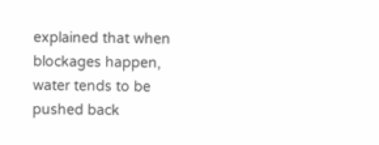explained that when blockages happen, water tends to be pushed back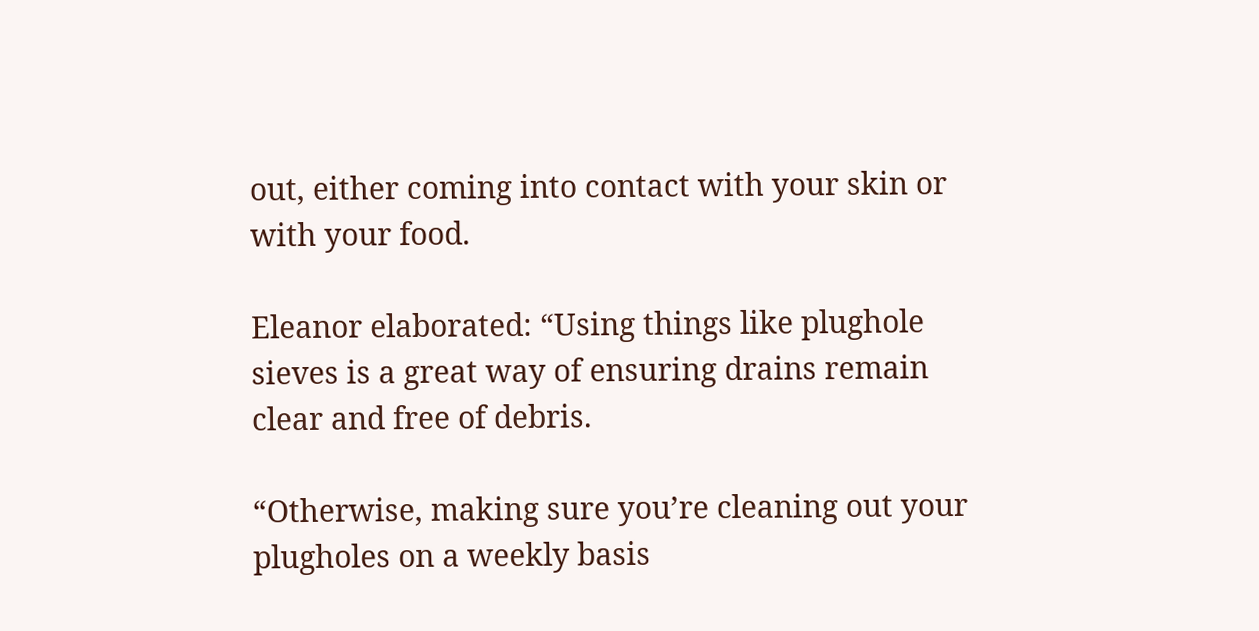out, either coming into contact with your skin or with your food.

Eleanor elaborated: “Using things like plughole sieves is a great way of ensuring drains remain clear and free of debris.

“Otherwise, making sure you’re cleaning out your plugholes on a weekly basis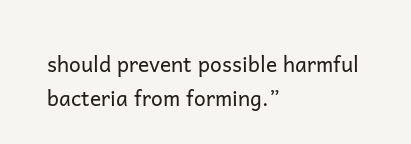should prevent possible harmful bacteria from forming.”